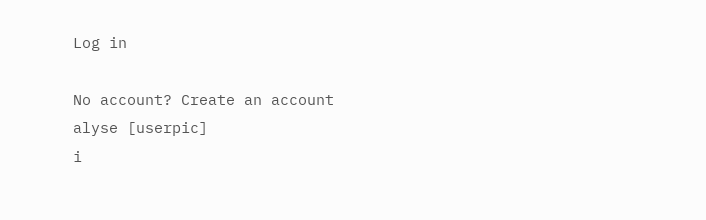Log in

No account? Create an account
alyse [userpic]
i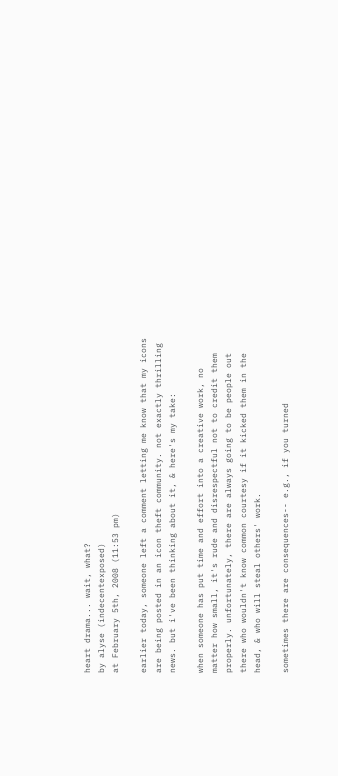heart drama... wait, what?
by alyse (indecentexposed)
at February 5th, 2008 (11:53 pm)

earlier today, someone left a comment letting me know that my icons are being posted in an icon theft community. not exactly thrilling news. but i've been thinking about it, & here's my take:

when someone has put time and effort into a creative work, no matter how small, it's rude and disrespectful not to credit them properly. unfortunately, there are always going to be people out there who wouldn't know common courtesy if it kicked them in the head, & who will steal others' work.

sometimes there are consequences-- e.g., if you turned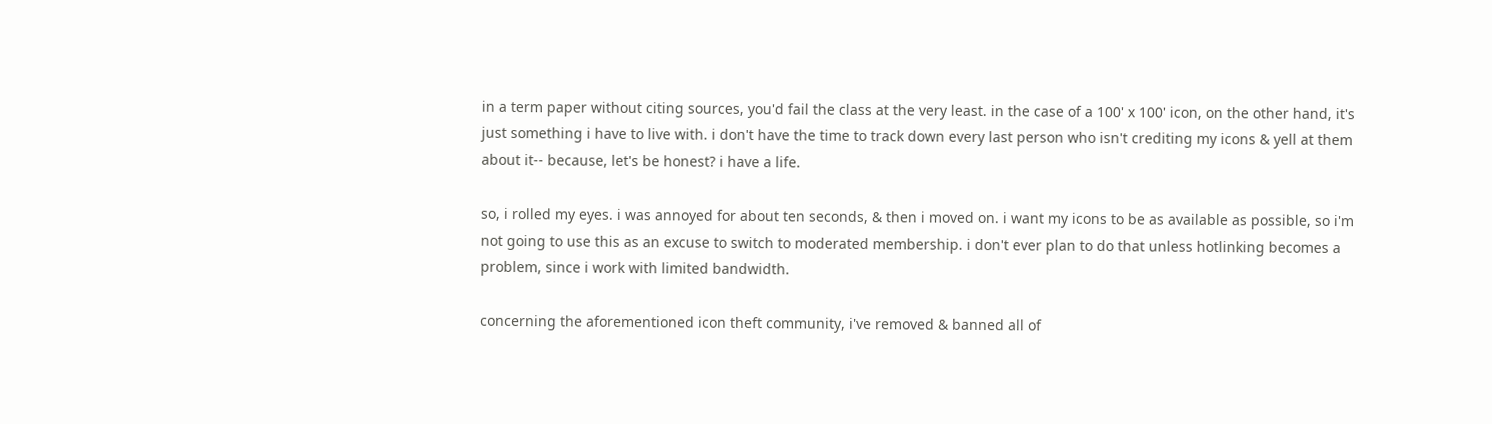in a term paper without citing sources, you'd fail the class at the very least. in the case of a 100' x 100' icon, on the other hand, it's just something i have to live with. i don't have the time to track down every last person who isn't crediting my icons & yell at them about it-- because, let's be honest? i have a life.

so, i rolled my eyes. i was annoyed for about ten seconds, & then i moved on. i want my icons to be as available as possible, so i'm not going to use this as an excuse to switch to moderated membership. i don't ever plan to do that unless hotlinking becomes a problem, since i work with limited bandwidth.

concerning the aforementioned icon theft community, i've removed & banned all of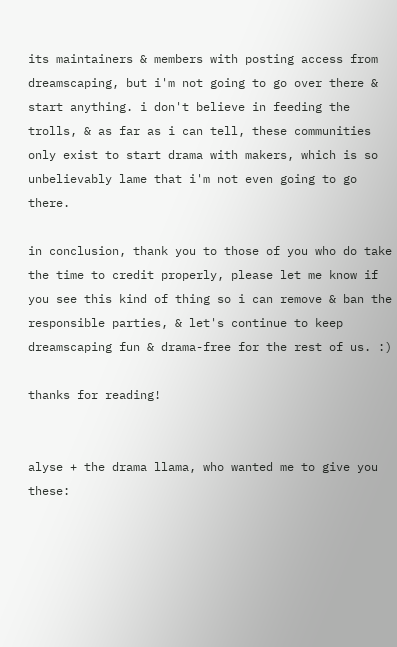its maintainers & members with posting access from dreamscaping, but i'm not going to go over there & start anything. i don't believe in feeding the trolls, & as far as i can tell, these communities only exist to start drama with makers, which is so unbelievably lame that i'm not even going to go there.

in conclusion, thank you to those of you who do take the time to credit properly, please let me know if you see this kind of thing so i can remove & ban the responsible parties, & let's continue to keep dreamscaping fun & drama-free for the rest of us. :)

thanks for reading!


alyse + the drama llama, who wanted me to give you these: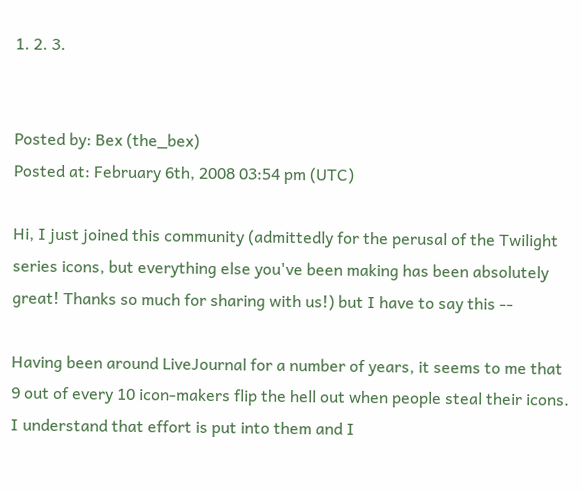1. 2. 3.


Posted by: Bex (the_bex)
Posted at: February 6th, 2008 03:54 pm (UTC)

Hi, I just joined this community (admittedly for the perusal of the Twilight series icons, but everything else you've been making has been absolutely great! Thanks so much for sharing with us!) but I have to say this --

Having been around LiveJournal for a number of years, it seems to me that 9 out of every 10 icon-makers flip the hell out when people steal their icons. I understand that effort is put into them and I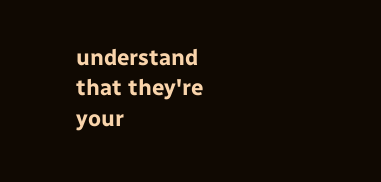understand that they're your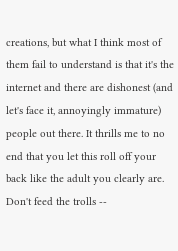creations, but what I think most of them fail to understand is that it's the internet and there are dishonest (and let's face it, annoyingly immature) people out there. It thrills me to no end that you let this roll off your back like the adult you clearly are. Don't feed the trolls --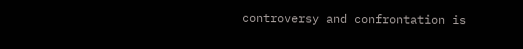controversy and confrontation is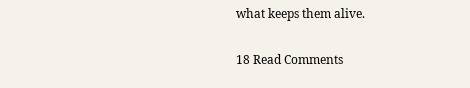what keeps them alive.

18 Read Comments